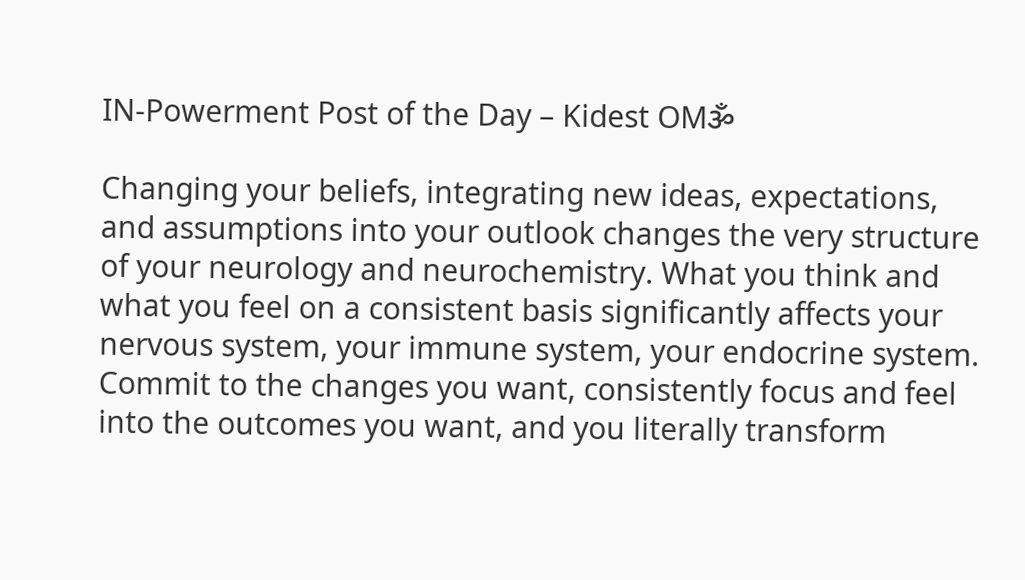IN-Powerment Post of the Day – Kidest OMૐ

Changing your beliefs, integrating new ideas, expectations, and assumptions into your outlook changes the very structure of your neurology and neurochemistry. What you think and what you feel on a consistent basis significantly affects your nervous system, your immune system, your endocrine system. Commit to the changes you want, consistently focus and feel into the outcomes you want, and you literally transform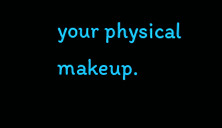your physical makeup.